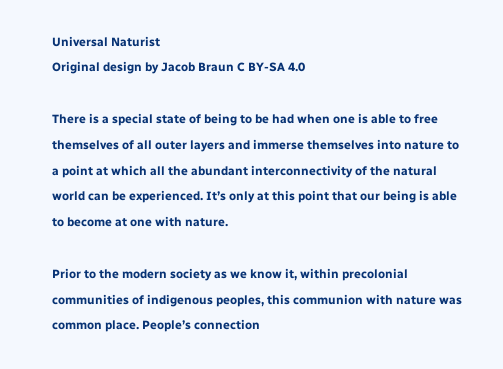Universal Naturist
Original design by Jacob Braun C BY-SA 4.0

There is a special state of being to be had when one is able to free themselves of all outer layers and immerse themselves into nature to a point at which all the abundant interconnectivity of the natural world can be experienced. It’s only at this point that our being is able to become at one with nature.

Prior to the modern society as we know it, within precolonial communities of indigenous peoples, this communion with nature was common place. People’s connection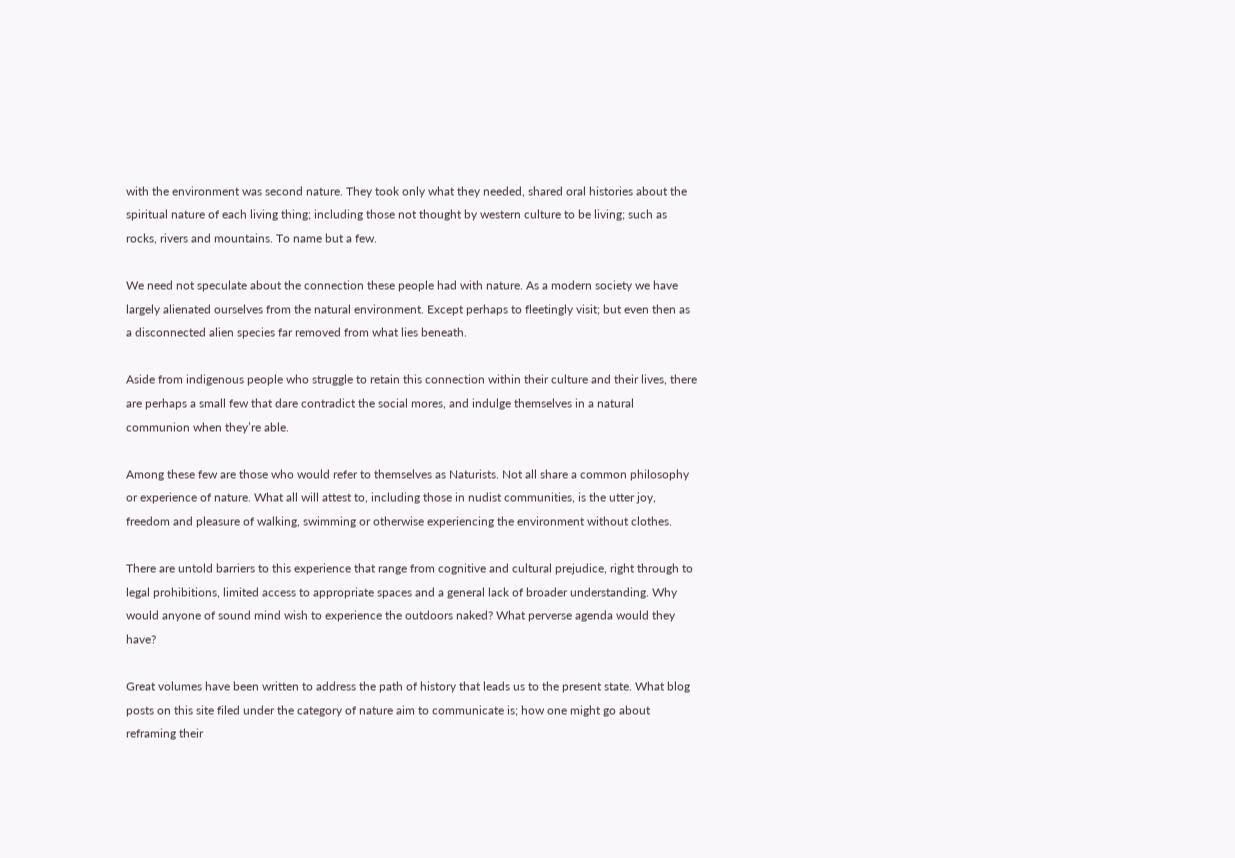with the environment was second nature. They took only what they needed, shared oral histories about the spiritual nature of each living thing; including those not thought by western culture to be living; such as rocks, rivers and mountains. To name but a few.

We need not speculate about the connection these people had with nature. As a modern society we have largely alienated ourselves from the natural environment. Except perhaps to fleetingly visit; but even then as a disconnected alien species far removed from what lies beneath.

Aside from indigenous people who struggle to retain this connection within their culture and their lives, there are perhaps a small few that dare contradict the social mores, and indulge themselves in a natural communion when they’re able.

Among these few are those who would refer to themselves as Naturists. Not all share a common philosophy or experience of nature. What all will attest to, including those in nudist communities, is the utter joy, freedom and pleasure of walking, swimming or otherwise experiencing the environment without clothes.

There are untold barriers to this experience that range from cognitive and cultural prejudice, right through to legal prohibitions, limited access to appropriate spaces and a general lack of broader understanding. Why would anyone of sound mind wish to experience the outdoors naked? What perverse agenda would they have?

Great volumes have been written to address the path of history that leads us to the present state. What blog posts on this site filed under the category of nature aim to communicate is; how one might go about reframing their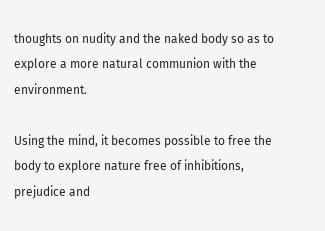thoughts on nudity and the naked body so as to explore a more natural communion with the environment.

Using the mind, it becomes possible to free the body to explore nature free of inhibitions, prejudice and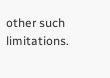other such limitations.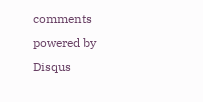comments powered by Disqus